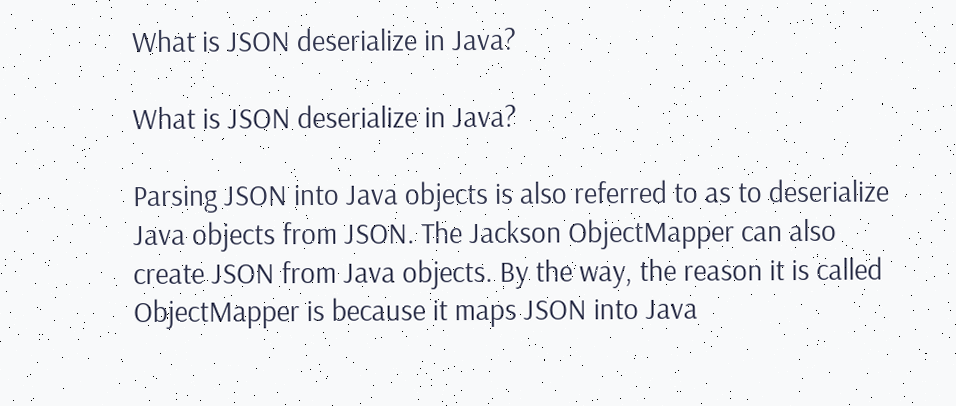What is JSON deserialize in Java?

What is JSON deserialize in Java?

Parsing JSON into Java objects is also referred to as to deserialize Java objects from JSON. The Jackson ObjectMapper can also create JSON from Java objects. By the way, the reason it is called ObjectMapper is because it maps JSON into Java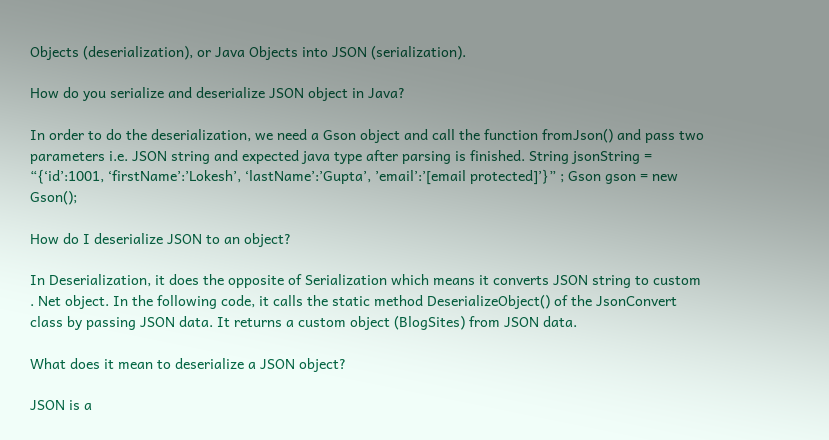Objects (deserialization), or Java Objects into JSON (serialization).

How do you serialize and deserialize JSON object in Java?

In order to do the deserialization, we need a Gson object and call the function fromJson() and pass two parameters i.e. JSON string and expected java type after parsing is finished. String jsonString = “{‘id’:1001, ‘firstName’:’Lokesh’, ‘lastName’:’Gupta’, ’email’:’[email protected]’}” ; Gson gson = new Gson();

How do I deserialize JSON to an object?

In Deserialization, it does the opposite of Serialization which means it converts JSON string to custom . Net object. In the following code, it calls the static method DeserializeObject() of the JsonConvert class by passing JSON data. It returns a custom object (BlogSites) from JSON data.

What does it mean to deserialize a JSON object?

JSON is a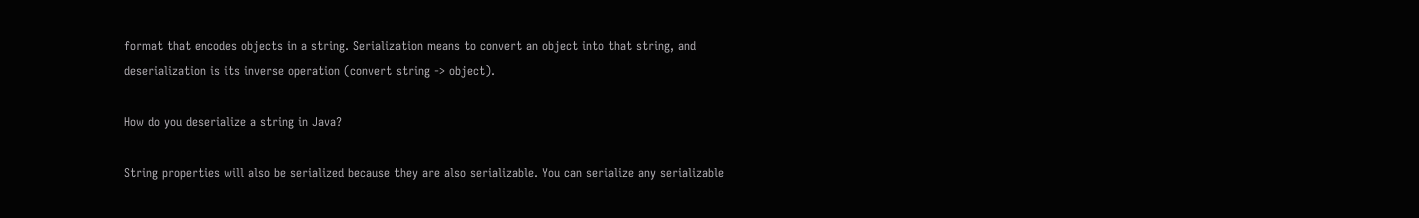format that encodes objects in a string. Serialization means to convert an object into that string, and deserialization is its inverse operation (convert string -> object).

How do you deserialize a string in Java?

String properties will also be serialized because they are also serializable. You can serialize any serializable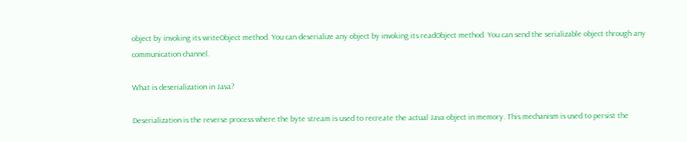object by invoking its writeObject method. You can deserialize any object by invoking its readObject method. You can send the serializable object through any communication channel.

What is deserialization in Java?

Deserialization is the reverse process where the byte stream is used to recreate the actual Java object in memory. This mechanism is used to persist the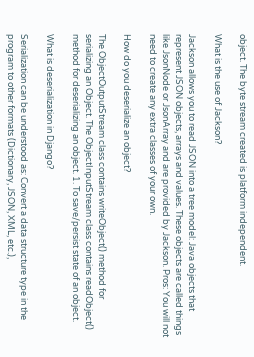object. The byte stream created is platform independent.

What is the use of Jackson?

Jackson allows you to read JSON into a tree model: Java objects that represent JSON objects, arrays and values. These objects are called things like JsonNode or JsonArray and are provided by Jackson. Pros: You will not need to create any extra classes of your own.

How do you deserialize an object?

The ObjectOutputStream class contains writeObject() method for serializing an Object. The ObjectInputStream class contains readObject() method for deserializing an object. 1. To save/persist state of an object.

What is deserialization in Django?

Serialization can be understood as: Convert a data structure type in the program to other formats (Dictionary, JSON, XML, etc.),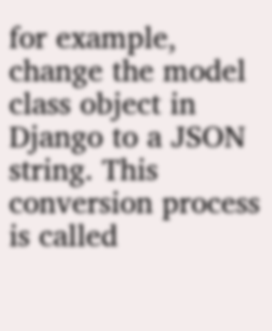for example, change the model class object in Django to a JSON string. This conversion process is called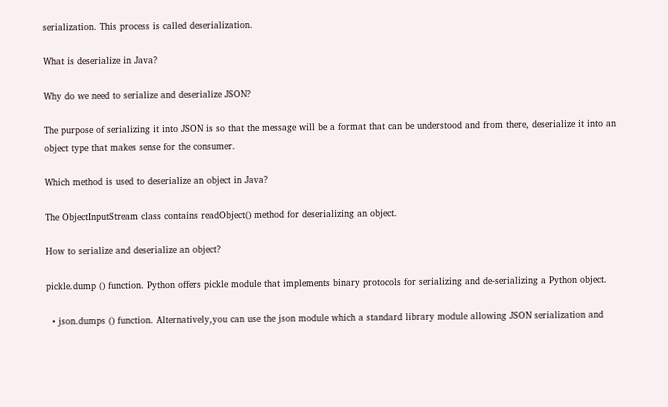serialization. This process is called deserialization.

What is deserialize in Java?

Why do we need to serialize and deserialize JSON?

The purpose of serializing it into JSON is so that the message will be a format that can be understood and from there, deserialize it into an object type that makes sense for the consumer.

Which method is used to deserialize an object in Java?

The ObjectInputStream class contains readObject() method for deserializing an object.

How to serialize and deserialize an object?

pickle.dump () function. Python offers pickle module that implements binary protocols for serializing and de-serializing a Python object.

  • json.dumps () function. Alternatively,you can use the json module which a standard library module allowing JSON serialization and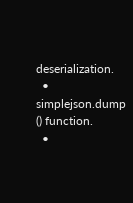deserialization.
  • simplejson.dump () function.
  •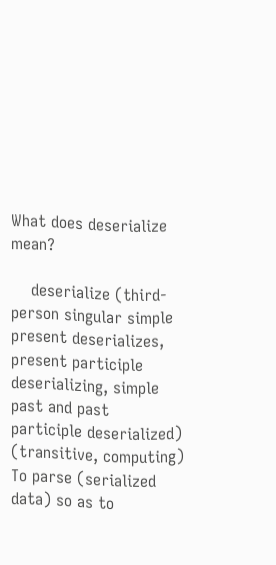What does deserialize mean?

    deserialize (third-person singular simple present deserializes, present participle deserializing, simple past and past participle deserialized) (transitive, computing) To parse (serialized data) so as to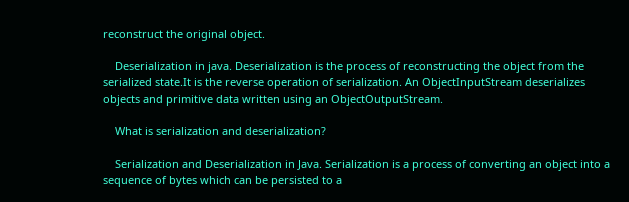reconstruct the original object.

    Deserialization in java. Deserialization is the process of reconstructing the object from the serialized state.It is the reverse operation of serialization. An ObjectInputStream deserializes objects and primitive data written using an ObjectOutputStream.

    What is serialization and deserialization?

    Serialization and Deserialization in Java. Serialization is a process of converting an object into a sequence of bytes which can be persisted to a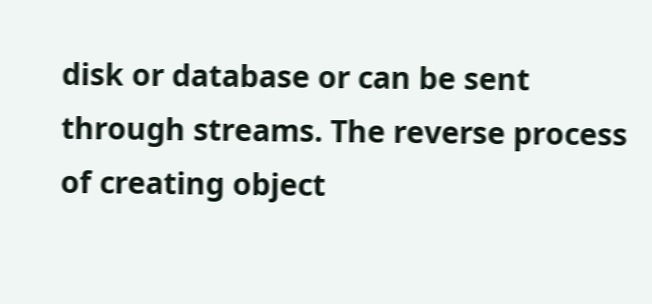disk or database or can be sent through streams. The reverse process of creating object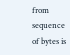from sequence of bytes is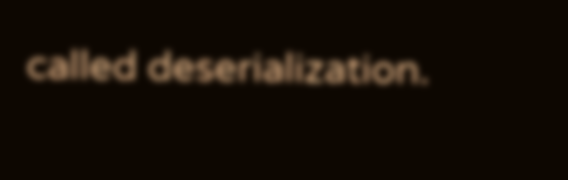called deserialization.